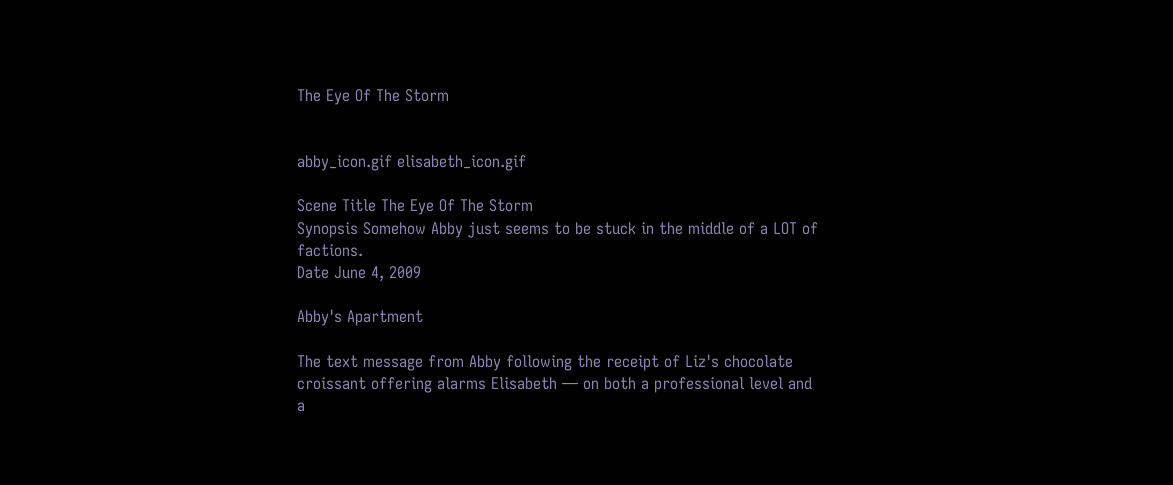The Eye Of The Storm


abby_icon.gif elisabeth_icon.gif

Scene Title The Eye Of The Storm
Synopsis Somehow Abby just seems to be stuck in the middle of a LOT of factions.
Date June 4, 2009

Abby's Apartment

The text message from Abby following the receipt of Liz's chocolate croissant offering alarms Elisabeth — on both a professional level and a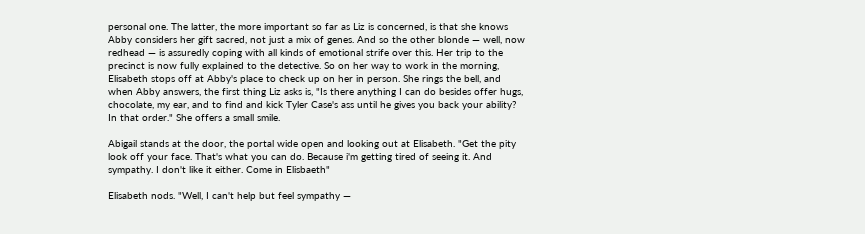personal one. The latter, the more important so far as Liz is concerned, is that she knows Abby considers her gift sacred, not just a mix of genes. And so the other blonde — well, now redhead — is assuredly coping with all kinds of emotional strife over this. Her trip to the precinct is now fully explained to the detective. So on her way to work in the morning, Elisabeth stops off at Abby's place to check up on her in person. She rings the bell, and when Abby answers, the first thing Liz asks is, "Is there anything I can do besides offer hugs, chocolate, my ear, and to find and kick Tyler Case's ass until he gives you back your ability? In that order." She offers a small smile.

Abigail stands at the door, the portal wide open and looking out at Elisabeth. "Get the pity look off your face. That's what you can do. Because i'm getting tired of seeing it. And sympathy. I don't like it either. Come in Elisbaeth"

Elisabeth nods. "Well, I can't help but feel sympathy —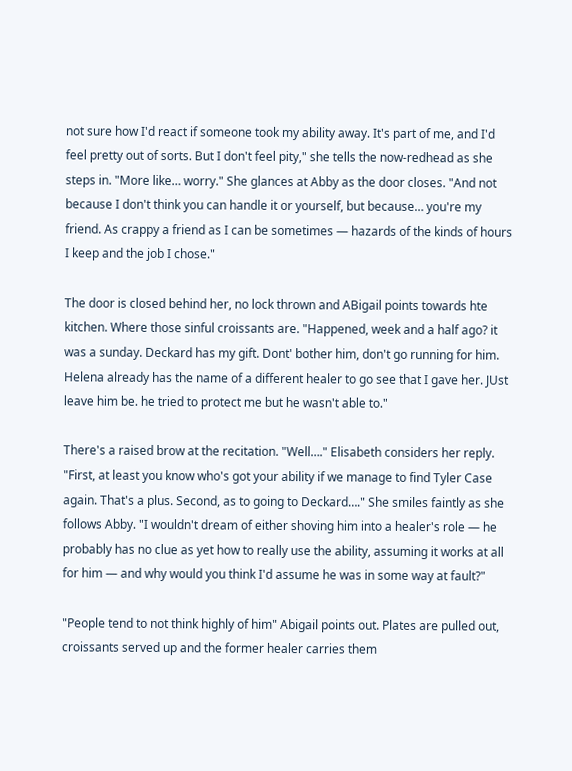not sure how I'd react if someone took my ability away. It's part of me, and I'd feel pretty out of sorts. But I don't feel pity," she tells the now-redhead as she steps in. "More like… worry." She glances at Abby as the door closes. "And not because I don't think you can handle it or yourself, but because… you're my friend. As crappy a friend as I can be sometimes — hazards of the kinds of hours I keep and the job I chose."

The door is closed behind her, no lock thrown and ABigail points towards hte kitchen. Where those sinful croissants are. "Happened, week and a half ago? it was a sunday. Deckard has my gift. Dont' bother him, don't go running for him. Helena already has the name of a different healer to go see that I gave her. JUst leave him be. he tried to protect me but he wasn't able to."

There's a raised brow at the recitation. "Well…." Elisabeth considers her reply. "First, at least you know who's got your ability if we manage to find Tyler Case again. That's a plus. Second, as to going to Deckard…." She smiles faintly as she follows Abby. "I wouldn't dream of either shoving him into a healer's role — he probably has no clue as yet how to really use the ability, assuming it works at all for him — and why would you think I'd assume he was in some way at fault?"

"People tend to not think highly of him" Abigail points out. Plates are pulled out, croissants served up and the former healer carries them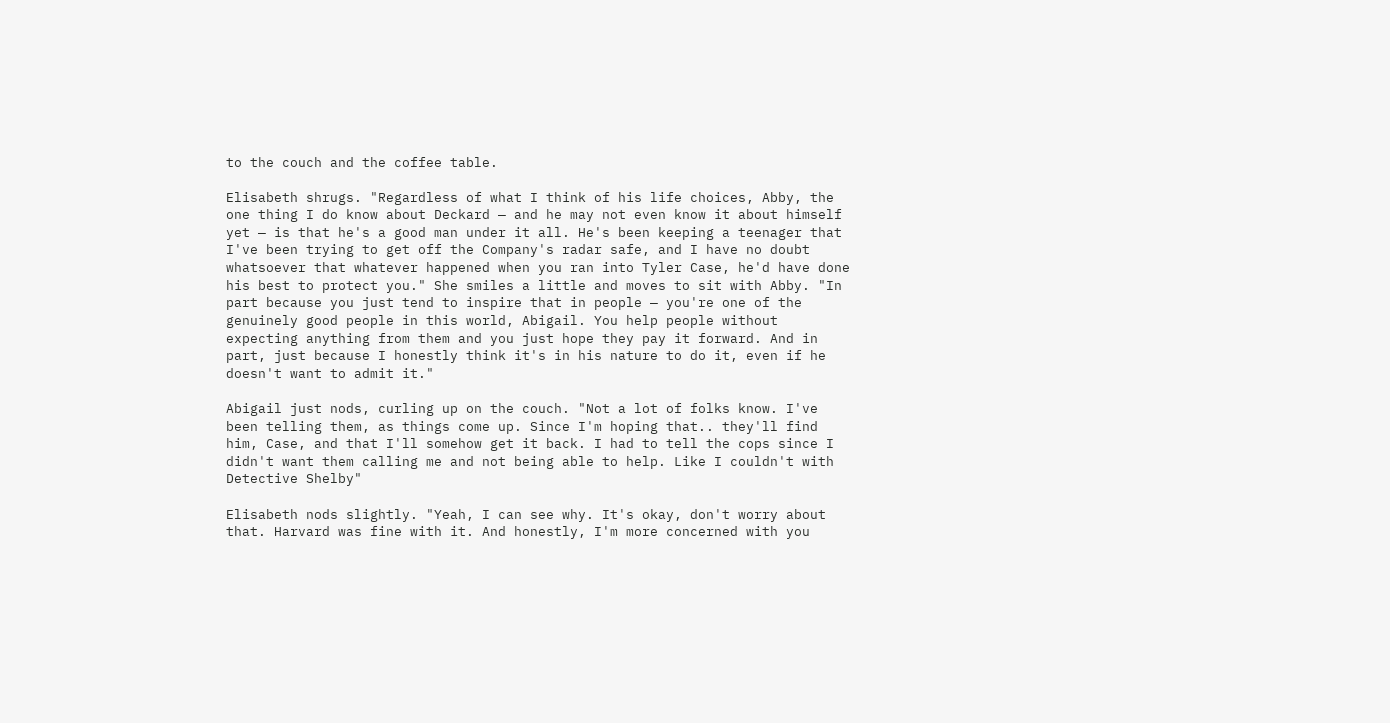to the couch and the coffee table.

Elisabeth shrugs. "Regardless of what I think of his life choices, Abby, the one thing I do know about Deckard — and he may not even know it about himself yet — is that he's a good man under it all. He's been keeping a teenager that I've been trying to get off the Company's radar safe, and I have no doubt whatsoever that whatever happened when you ran into Tyler Case, he'd have done his best to protect you." She smiles a little and moves to sit with Abby. "In part because you just tend to inspire that in people — you're one of the genuinely good people in this world, Abigail. You help people without expecting anything from them and you just hope they pay it forward. And in part, just because I honestly think it's in his nature to do it, even if he doesn't want to admit it."

Abigail just nods, curling up on the couch. "Not a lot of folks know. I've been telling them, as things come up. Since I'm hoping that.. they'll find him, Case, and that I'll somehow get it back. I had to tell the cops since I didn't want them calling me and not being able to help. Like I couldn't with Detective Shelby"

Elisabeth nods slightly. "Yeah, I can see why. It's okay, don't worry about that. Harvard was fine with it. And honestly, I'm more concerned with you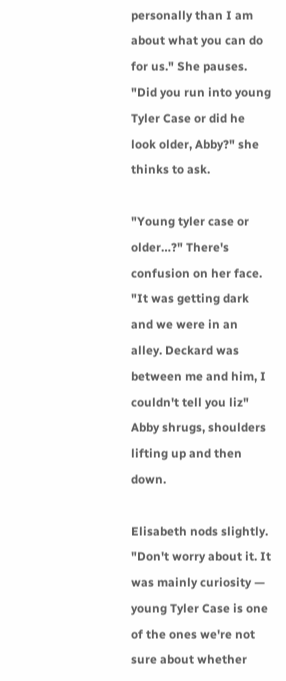personally than I am about what you can do for us." She pauses. "Did you run into young Tyler Case or did he look older, Abby?" she thinks to ask.

"Young tyler case or older…?" There's confusion on her face. "It was getting dark and we were in an alley. Deckard was between me and him, I couldn't tell you liz" Abby shrugs, shoulders lifting up and then down.

Elisabeth nods slightly. "Don't worry about it. It was mainly curiosity — young Tyler Case is one of the ones we're not sure about whether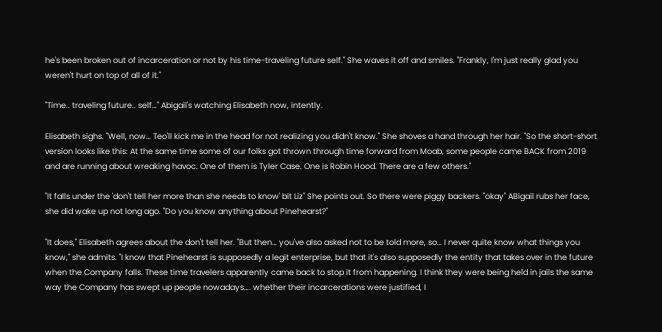he's been broken out of incarceration or not by his time-traveling future self." She waves it off and smiles. "Frankly, I'm just really glad you weren't hurt on top of all of it."

"Time.. traveling future.. self…" Abigail's watching Elisabeth now, intently.

Elisabeth sighs. "Well, now… Teo'll kick me in the head for not realizing you didn't know." She shoves a hand through her hair. "So the short-short version looks like this: At the same time some of our folks got thrown through time forward from Moab, some people came BACK from 2019 and are running about wreaking havoc. One of them is Tyler Case. One is Robin Hood. There are a few others."

"It falls under the 'don't tell her more than she needs to know' bit Liz" She points out. So there were piggy backers. "okay" ABigail rubs her face, she did wake up not long ago. "Do you know anything about Pinehearst?"

"It does," Elisabeth agrees about the don't tell her. "But then… you've also asked not to be told more, so… I never quite know what things you know," she admits. "I know that Pinehearst is supposedly a legit enterprise, but that it's also supposedly the entity that takes over in the future when the Company falls. These time travelers apparently came back to stop it from happening. I think they were being held in jails the same way the Company has swept up people nowadays…. whether their incarcerations were justified, I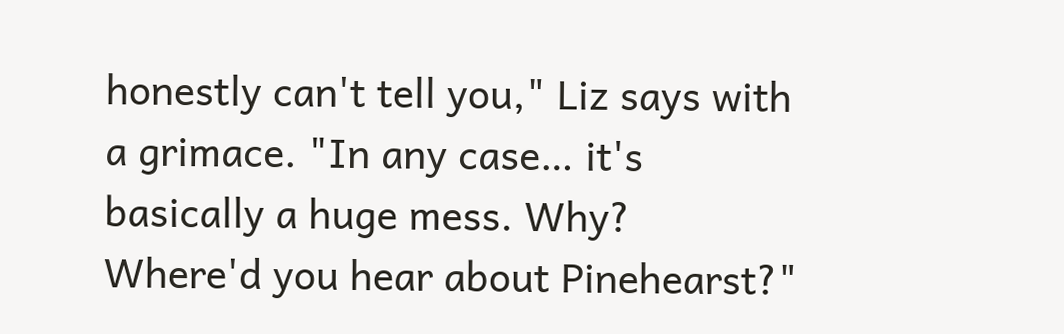honestly can't tell you," Liz says with a grimace. "In any case… it's basically a huge mess. Why? Where'd you hear about Pinehearst?"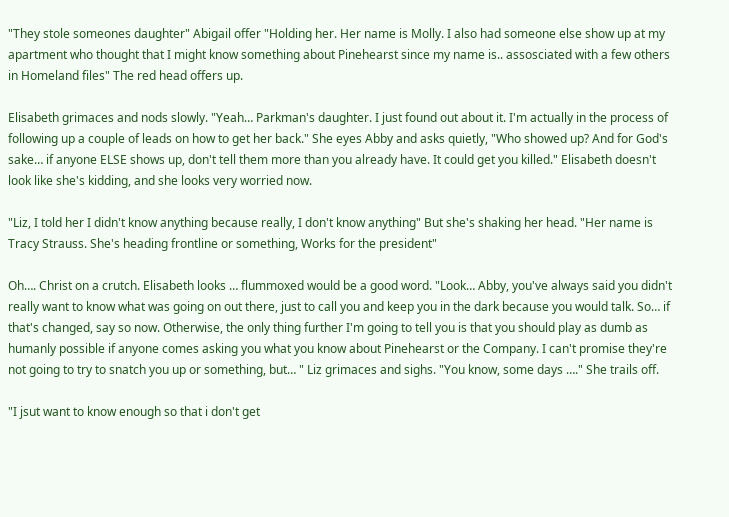"They stole someones daughter" Abigail offer "Holding her. Her name is Molly. I also had someone else show up at my apartment who thought that I might know something about Pinehearst since my name is.. assosciated with a few others in Homeland files" The red head offers up.

Elisabeth grimaces and nods slowly. "Yeah… Parkman's daughter. I just found out about it. I'm actually in the process of following up a couple of leads on how to get her back." She eyes Abby and asks quietly, "Who showed up? And for God's sake… if anyone ELSE shows up, don't tell them more than you already have. It could get you killed." Elisabeth doesn't look like she's kidding, and she looks very worried now.

"Liz, I told her I didn't know anything because really, I don't know anything" But she's shaking her head. "Her name is Tracy Strauss. She's heading frontline or something, Works for the president"

Oh…. Christ on a crutch. Elisabeth looks … flummoxed would be a good word. "Look… Abby, you've always said you didn't really want to know what was going on out there, just to call you and keep you in the dark because you would talk. So… if that's changed, say so now. Otherwise, the only thing further I'm going to tell you is that you should play as dumb as humanly possible if anyone comes asking you what you know about Pinehearst or the Company. I can't promise they're not going to try to snatch you up or something, but… " Liz grimaces and sighs. "You know, some days …." She trails off.

"I jsut want to know enough so that i don't get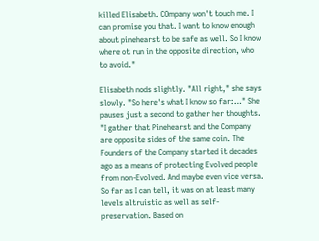killed Elisabeth. COmpany won't touch me. I can promise you that. I want to know enough about pinehearst to be safe as well. So I know where ot run in the opposite direction, who to avoid."

Elisabeth nods slightly. "All right," she says slowly. "So here's what I know so far:…" She pauses just a second to gather her thoughts. "I gather that Pinehearst and the Company are opposite sides of the same coin. The Founders of the Company started it decades ago as a means of protecting Evolved people from non-Evolved. And maybe even vice versa. So far as I can tell, it was on at least many levels altruistic as well as self-preservation. Based on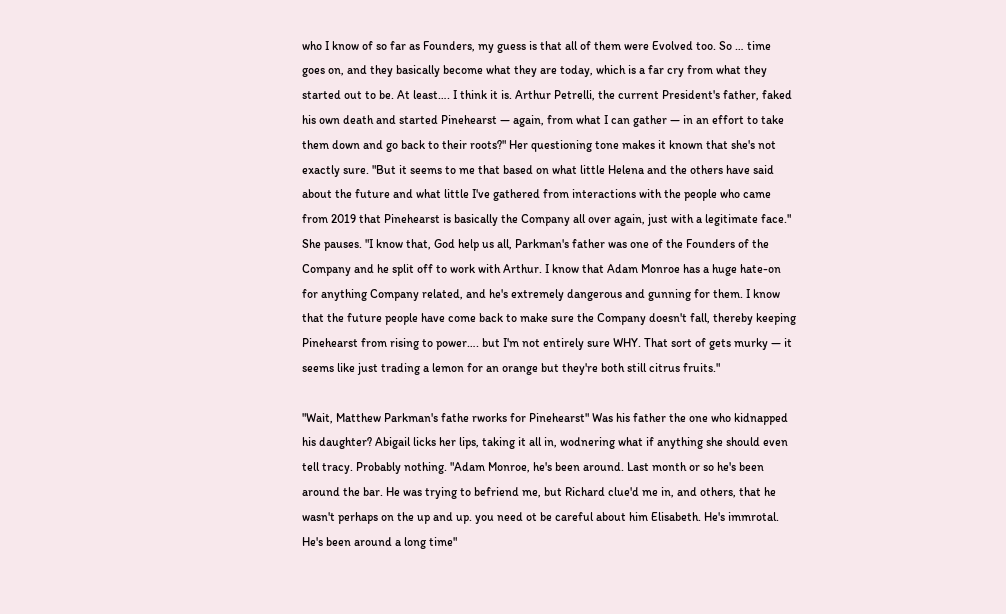who I know of so far as Founders, my guess is that all of them were Evolved too. So … time goes on, and they basically become what they are today, which is a far cry from what they started out to be. At least…. I think it is. Arthur Petrelli, the current President's father, faked his own death and started Pinehearst — again, from what I can gather — in an effort to take them down and go back to their roots?" Her questioning tone makes it known that she's not exactly sure. "But it seems to me that based on what little Helena and the others have said about the future and what little I've gathered from interactions with the people who came from 2019 that Pinehearst is basically the Company all over again, just with a legitimate face." She pauses. "I know that, God help us all, Parkman's father was one of the Founders of the Company and he split off to work with Arthur. I know that Adam Monroe has a huge hate-on for anything Company related, and he's extremely dangerous and gunning for them. I know that the future people have come back to make sure the Company doesn't fall, thereby keeping Pinehearst from rising to power…. but I'm not entirely sure WHY. That sort of gets murky — it seems like just trading a lemon for an orange but they're both still citrus fruits."

"Wait, Matthew Parkman's fathe rworks for Pinehearst" Was his father the one who kidnapped his daughter? Abigail licks her lips, taking it all in, wodnering what if anything she should even tell tracy. Probably nothing. "Adam Monroe, he's been around. Last month or so he's been around the bar. He was trying to befriend me, but Richard clue'd me in, and others, that he wasn't perhaps on the up and up. you need ot be careful about him Elisabeth. He's immrotal. He's been around a long time"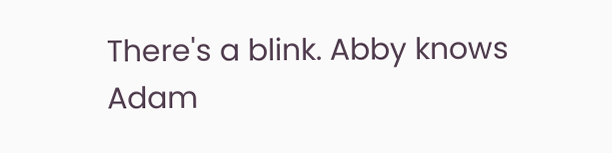There's a blink. Abby knows Adam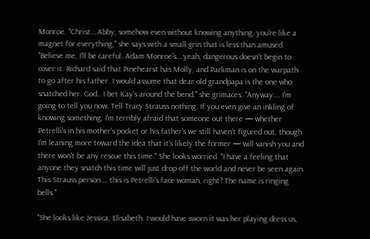Monroe. "Christ… Abby, somehow even without knowing anything, you're like a magnet for everything," she says with a small grin that is less than amused. "Believe me, I'll be careful. Adam Monroe's… yeah, dangerous doesn't begin to cover it. Richard said that Pinehearst has Molly, and Parkman is on the warpath to go after his father. I would assume that dear old grandpapa is the one who snatched her. God.. I bet Kay's around the bend," she grimaces. "Anyway…. I'm going to tell you now. Tell Tracy Strauss nothing. If you even give an inkling of knowing something, I'm terribly afraid that someone out there — whether Petrelli's in his mother's pocket or his father's we still haven't figured out, though I'm leaning more toward the idea that it's likely the former — will vanish you and there won't be any rescue this time." She looks worried. "I have a feeling that anyone they snatch this time will just drop off the world and never be seen again. This Strauss person…. this is Petrelli's face woman, right? The name is ringing bells."

"She looks like Jessica, Elisabeth. I would have sworn it was her playing dress us,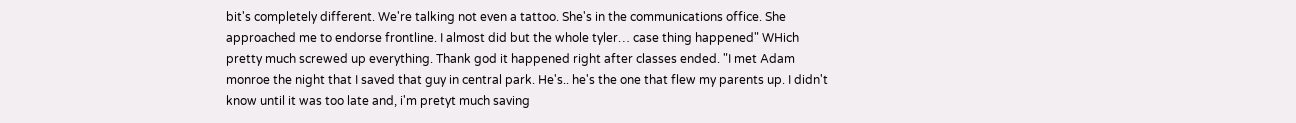bit's completely different. We're talking not even a tattoo. She's in the communications office. She approached me to endorse frontline. I almost did but the whole tyler… case thing happened" WHich pretty much screwed up everything. Thank god it happened right after classes ended. "I met Adam monroe the night that I saved that guy in central park. He's.. he's the one that flew my parents up. I didn't know until it was too late and, i'm pretyt much saving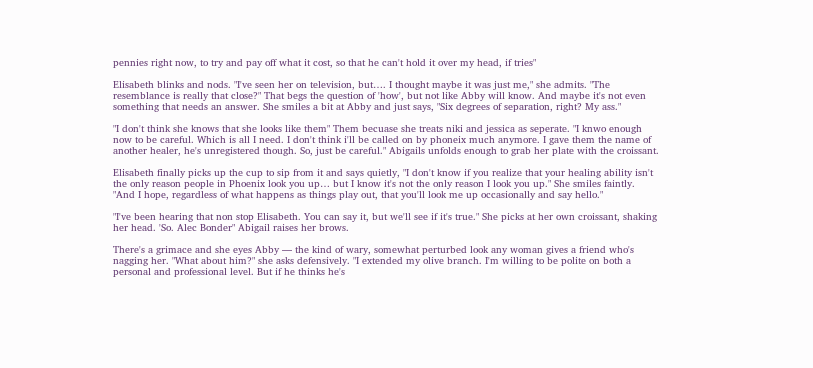pennies right now, to try and pay off what it cost, so that he can't hold it over my head, if tries"

Elisabeth blinks and nods. "I've seen her on television, but…. I thought maybe it was just me," she admits. "The resemblance is really that close?" That begs the question of 'how', but not like Abby will know. And maybe it's not even something that needs an answer. She smiles a bit at Abby and just says, "Six degrees of separation, right? My ass."

"I don't think she knows that she looks like them" Them becuase she treats niki and jessica as seperate. "I knwo enough now to be careful. Which is all I need. I don't think i'll be called on by phoneix much anymore. I gave them the name of another healer, he's unregistered though. So, just be careful." Abigails unfolds enough to grab her plate with the croissant.

Elisabeth finally picks up the cup to sip from it and says quietly, "I don't know if you realize that your healing ability isn't the only reason people in Phoenix look you up… but I know it's not the only reason I look you up." She smiles faintly. "And I hope, regardless of what happens as things play out, that you'll look me up occasionally and say hello."

"I've been hearing that non stop Elisabeth. You can say it, but we'll see if it's true." She picks at her own croissant, shaking her head. 'So. Alec Bonder" Abigail raises her brows.

There's a grimace and she eyes Abby — the kind of wary, somewhat perturbed look any woman gives a friend who's nagging her. "What about him?" she asks defensively. "I extended my olive branch. I'm willing to be polite on both a personal and professional level. But if he thinks he's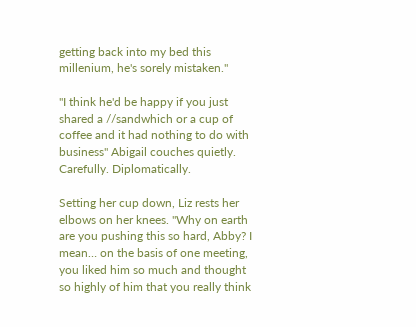getting back into my bed this millenium, he's sorely mistaken."

"I think he'd be happy if you just shared a //sandwhich or a cup of coffee and it had nothing to do with business" Abigail couches quietly. Carefully. Diplomatically.

Setting her cup down, Liz rests her elbows on her knees. "Why on earth are you pushing this so hard, Abby? I mean… on the basis of one meeting, you liked him so much and thought so highly of him that you really think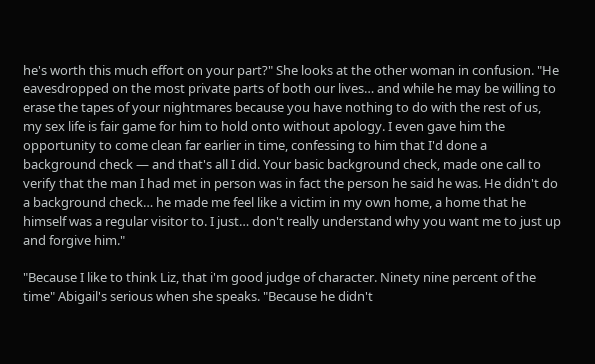he's worth this much effort on your part?" She looks at the other woman in confusion. "He eavesdropped on the most private parts of both our lives… and while he may be willing to erase the tapes of your nightmares because you have nothing to do with the rest of us, my sex life is fair game for him to hold onto without apology. I even gave him the opportunity to come clean far earlier in time, confessing to him that I'd done a background check — and that's all I did. Your basic background check, made one call to verify that the man I had met in person was in fact the person he said he was. He didn't do a background check… he made me feel like a victim in my own home, a home that he himself was a regular visitor to. I just… don't really understand why you want me to just up and forgive him."

"Because I like to think Liz, that i'm good judge of character. Ninety nine percent of the time" Abigail's serious when she speaks. "Because he didn't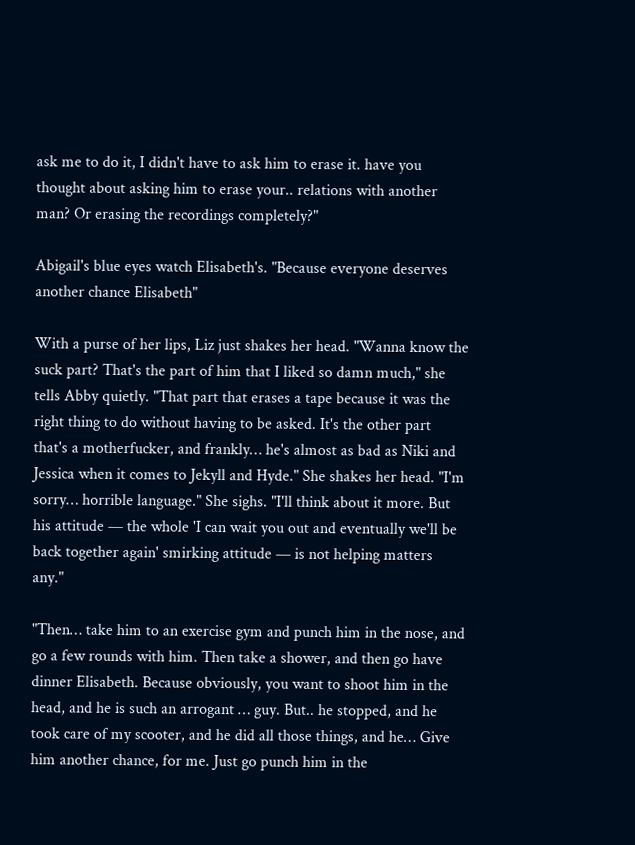ask me to do it, I didn't have to ask him to erase it. have you thought about asking him to erase your.. relations with another man? Or erasing the recordings completely?"

Abigail's blue eyes watch Elisabeth's. "Because everyone deserves another chance Elisabeth"

With a purse of her lips, Liz just shakes her head. "Wanna know the suck part? That's the part of him that I liked so damn much," she tells Abby quietly. "That part that erases a tape because it was the right thing to do without having to be asked. It's the other part that's a motherfucker, and frankly… he's almost as bad as Niki and Jessica when it comes to Jekyll and Hyde." She shakes her head. "I'm sorry… horrible language." She sighs. "I'll think about it more. But his attitude — the whole 'I can wait you out and eventually we'll be back together again' smirking attitude — is not helping matters any."

"Then… take him to an exercise gym and punch him in the nose, and go a few rounds with him. Then take a shower, and then go have dinner Elisabeth. Because obviously, you want to shoot him in the head, and he is such an arrogant … guy. But.. he stopped, and he took care of my scooter, and he did all those things, and he… Give him another chance, for me. Just go punch him in the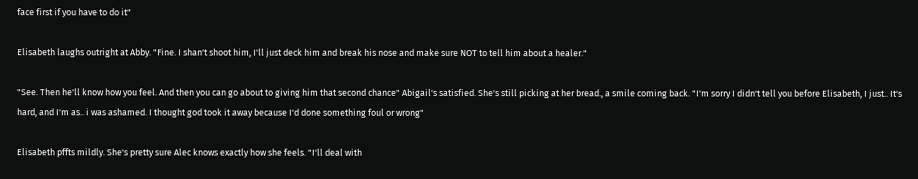face first if you have to do it"

Elisabeth laughs outright at Abby. "Fine. I shan't shoot him, I'll just deck him and break his nose and make sure NOT to tell him about a healer."

"See. Then he'll know how you feel. And then you can go about to giving him that second chance" Abigail's satisfied. She's still picking at her bread., a smile coming back. "I'm sorry I didn't tell you before Elisabeth, I just.. It's hard, and I'm as.. i was ashamed. I thought god took it away because I'd done something foul or wrong"

Elisabeth pffts mildly. She's pretty sure Alec knows exactly how she feels. "I'll deal with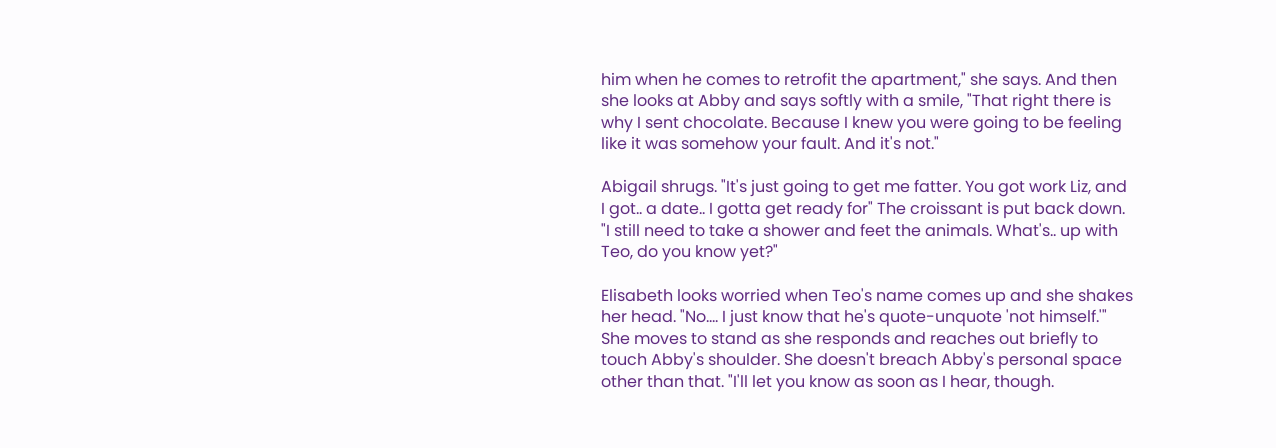him when he comes to retrofit the apartment," she says. And then she looks at Abby and says softly with a smile, "That right there is why I sent chocolate. Because I knew you were going to be feeling like it was somehow your fault. And it's not."

Abigail shrugs. "It's just going to get me fatter. You got work Liz, and I got.. a date.. I gotta get ready for" The croissant is put back down. "I still need to take a shower and feet the animals. What's.. up with Teo, do you know yet?"

Elisabeth looks worried when Teo's name comes up and she shakes her head. "No…. I just know that he's quote-unquote 'not himself.'" She moves to stand as she responds and reaches out briefly to touch Abby's shoulder. She doesn't breach Abby's personal space other than that. "I'll let you know as soon as I hear, though.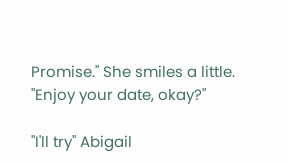Promise." She smiles a little. "Enjoy your date, okay?"

"I'll try" Abigail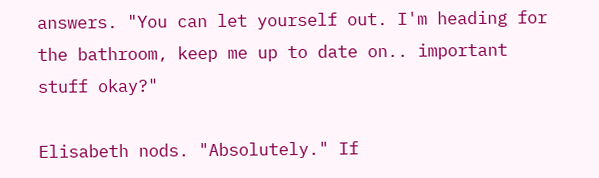answers. "You can let yourself out. I'm heading for the bathroom, keep me up to date on.. important stuff okay?"

Elisabeth nods. "Absolutely." If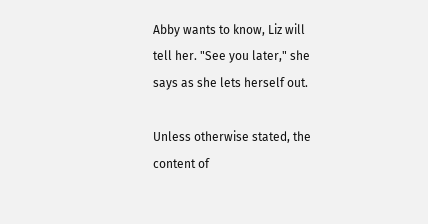Abby wants to know, Liz will tell her. "See you later," she says as she lets herself out.

Unless otherwise stated, the content of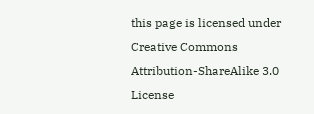this page is licensed under Creative Commons Attribution-ShareAlike 3.0 License